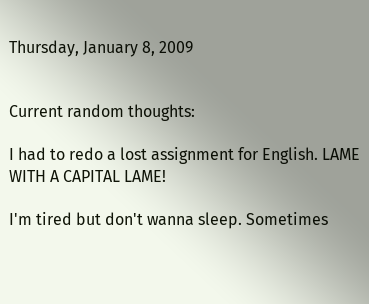Thursday, January 8, 2009


Current random thoughts:

I had to redo a lost assignment for English. LAME WITH A CAPITAL LAME!

I'm tired but don't wanna sleep. Sometimes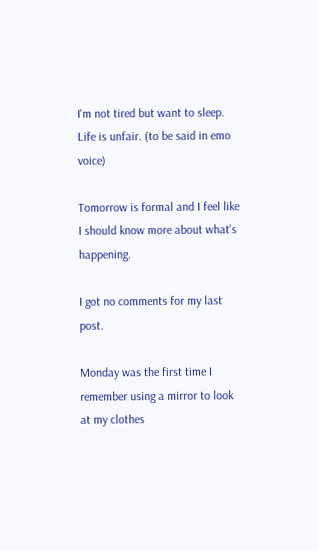I'm not tired but want to sleep. Life is unfair. (to be said in emo voice)

Tomorrow is formal and I feel like I should know more about what's happening.

I got no comments for my last post.

Monday was the first time I remember using a mirror to look at my clothes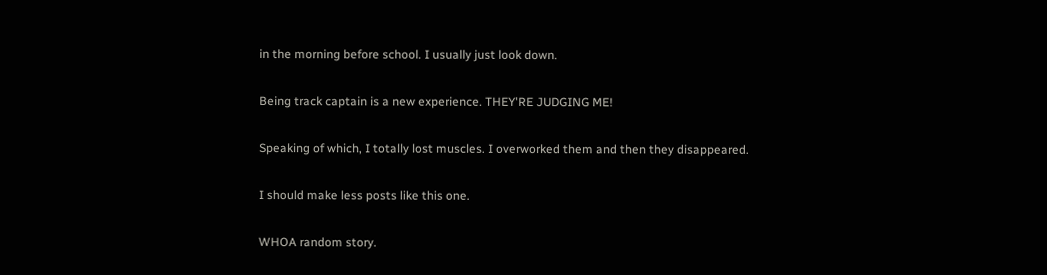in the morning before school. I usually just look down.

Being track captain is a new experience. THEY'RE JUDGING ME!

Speaking of which, I totally lost muscles. I overworked them and then they disappeared.

I should make less posts like this one.

WHOA random story.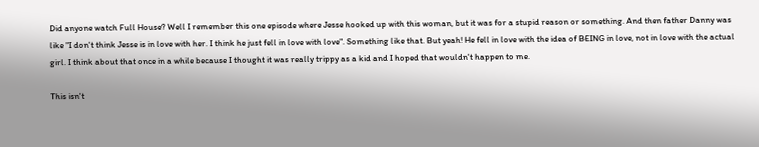Did anyone watch Full House? Well I remember this one episode where Jesse hooked up with this woman, but it was for a stupid reason or something. And then father Danny was like "I don't think Jesse is in love with her. I think he just fell in love with love". Something like that. But yeah! He fell in love with the idea of BEING in love, not in love with the actual girl. I think about that once in a while because I thought it was really trippy as a kid and I hoped that wouldn't happen to me.

This isn't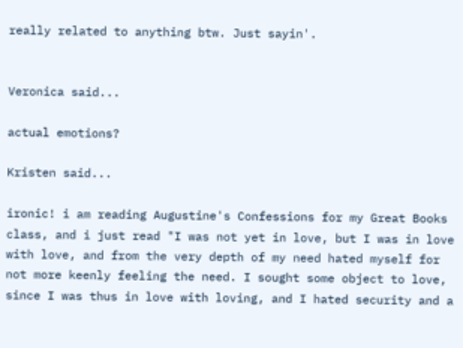really related to anything btw. Just sayin'.


Veronica said...

actual emotions?

Kristen said...

ironic! i am reading Augustine's Confessions for my Great Books class, and i just read "I was not yet in love, but I was in love with love, and from the very depth of my need hated myself for not more keenly feeling the need. I sought some object to love, since I was thus in love with loving, and I hated security and a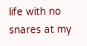life with no snares at my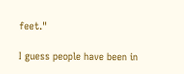feet."

I guess people have been in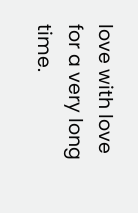love with love for a very long time.